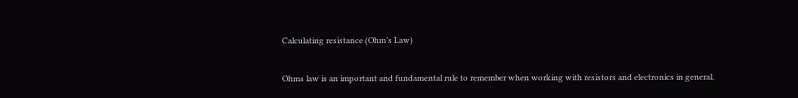Calculating resistance (Ohm’s Law)

Ohms law is an important and fundamental rule to remember when working with resistors and electronics in general.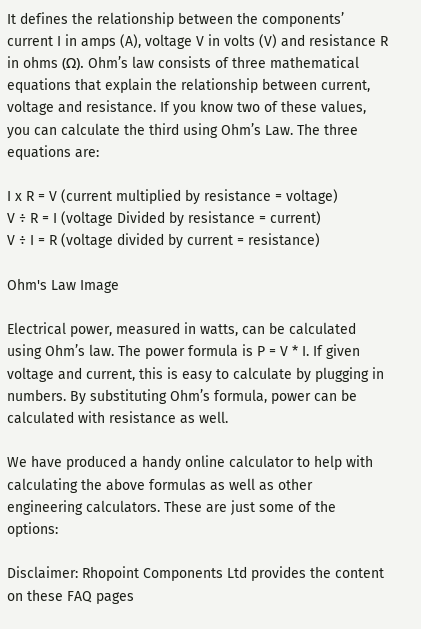It defines the relationship between the components’ current I in amps (A), voltage V in volts (V) and resistance R in ohms (Ω). Ohm’s law consists of three mathematical equations that explain the relationship between current, voltage and resistance. If you know two of these values, you can calculate the third using Ohm’s Law. The three equations are:

I x R = V (current multiplied by resistance = voltage)
V ÷ R = I (voltage Divided by resistance = current)
V ÷ I = R (voltage divided by current = resistance)

Ohm's Law Image

Electrical power, measured in watts, can be calculated using Ohm’s law. The power formula is P = V * I. If given voltage and current, this is easy to calculate by plugging in numbers. By substituting Ohm’s formula, power can be calculated with resistance as well.

We have produced a handy online calculator to help with calculating the above formulas as well as other engineering calculators. These are just some of the options:

Disclaimer: Rhopoint Components Ltd provides the content on these FAQ pages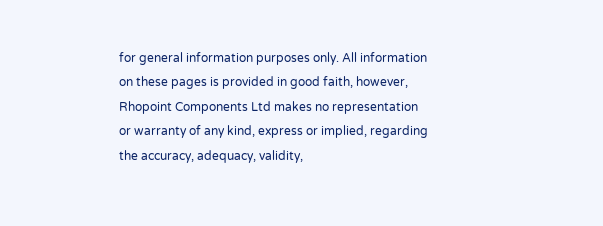for general information purposes only. All information on these pages is provided in good faith, however, Rhopoint Components Ltd makes no representation or warranty of any kind, express or implied, regarding the accuracy, adequacy, validity,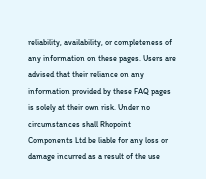reliability, availability, or completeness of any information on these pages. Users are advised that their reliance on any information provided by these FAQ pages is solely at their own risk. Under no circumstances shall Rhopoint Components Ltd be liable for any loss or damage incurred as a result of the use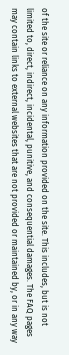of the site or reliance on any information provided on the site. This includes, but is not limited to, direct, indirect, incidental, punitive, and consequential damages. The FAQ pages may contain links to external websites that are not provided or maintained by, or in any way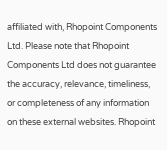affiliated with, Rhopoint Components Ltd. Please note that Rhopoint Components Ltd does not guarantee the accuracy, relevance, timeliness, or completeness of any information on these external websites. Rhopoint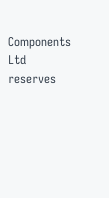Components Ltd reserves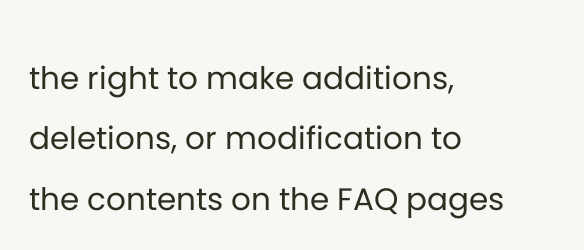the right to make additions, deletions, or modification to the contents on the FAQ pages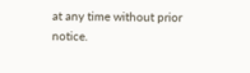at any time without prior notice.